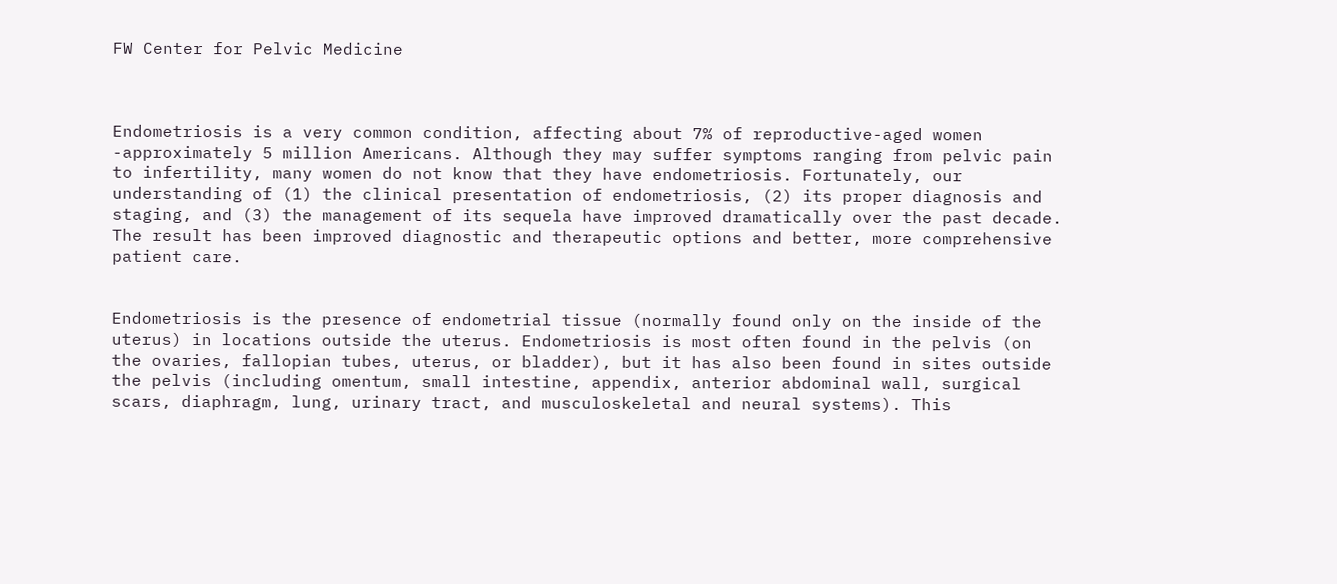FW Center for Pelvic Medicine



Endometriosis is a very common condition, affecting about 7% of reproductive-aged women -approximately 5 million Americans. Although they may suffer symptoms ranging from pelvic pain to infertility, many women do not know that they have endometriosis. Fortunately, our understanding of (1) the clinical presentation of endometriosis, (2) its proper diagnosis and staging, and (3) the management of its sequela have improved dramatically over the past decade. The result has been improved diagnostic and therapeutic options and better, more comprehensive patient care.


Endometriosis is the presence of endometrial tissue (normally found only on the inside of the uterus) in locations outside the uterus. Endometriosis is most often found in the pelvis (on the ovaries, fallopian tubes, uterus, or bladder), but it has also been found in sites outside the pelvis (including omentum, small intestine, appendix, anterior abdominal wall, surgical scars, diaphragm, lung, urinary tract, and musculoskeletal and neural systems). This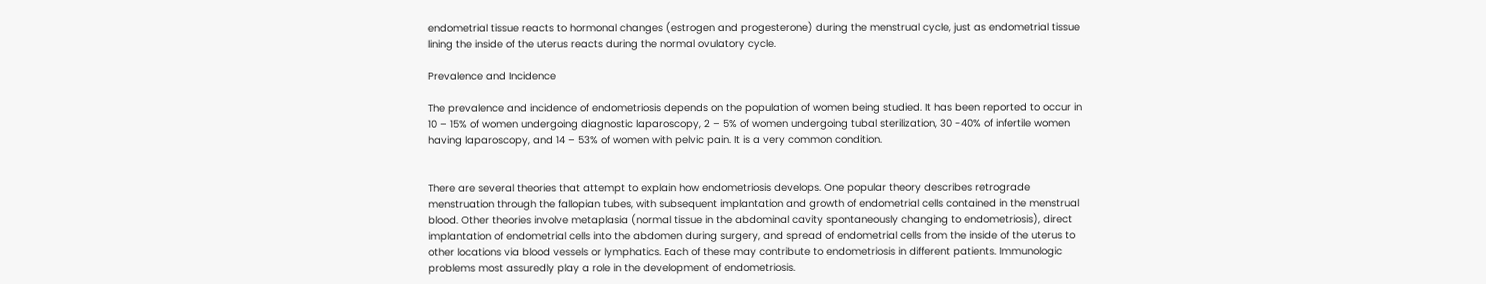endometrial tissue reacts to hormonal changes (estrogen and progesterone) during the menstrual cycle, just as endometrial tissue lining the inside of the uterus reacts during the normal ovulatory cycle.

Prevalence and Incidence

The prevalence and incidence of endometriosis depends on the population of women being studied. It has been reported to occur in 10 – 15% of women undergoing diagnostic laparoscopy, 2 – 5% of women undergoing tubal sterilization, 30 -40% of infertile women having laparoscopy, and 14 – 53% of women with pelvic pain. It is a very common condition.


There are several theories that attempt to explain how endometriosis develops. One popular theory describes retrograde menstruation through the fallopian tubes, with subsequent implantation and growth of endometrial cells contained in the menstrual blood. Other theories involve metaplasia (normal tissue in the abdominal cavity spontaneously changing to endometriosis), direct implantation of endometrial cells into the abdomen during surgery, and spread of endometrial cells from the inside of the uterus to other locations via blood vessels or lymphatics. Each of these may contribute to endometriosis in different patients. Immunologic problems most assuredly play a role in the development of endometriosis.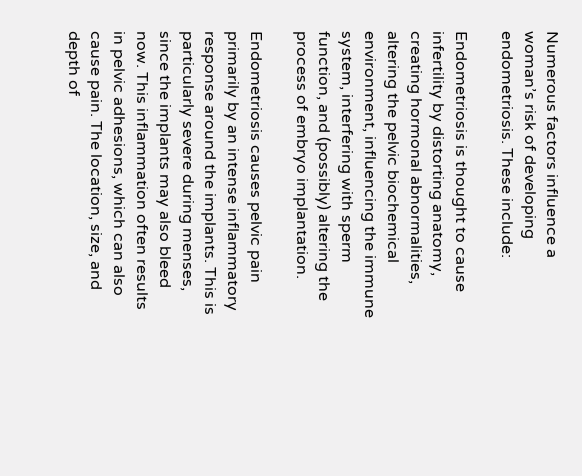Numerous factors influence a woman’s risk of developing endometriosis. These include:

Endometriosis is thought to cause infertility by distorting anatomy, creating hormonal abnormalities, altering the pelvic biochemical environment, influencing the immune system, interfering with sperm function, and (possibly) altering the process of embryo implantation.

Endometriosis causes pelvic pain primarily by an intense inflammatory response around the implants. This is particularly severe during menses, since the implants may also bleed now. This inflammation often results in pelvic adhesions, which can also cause pain. The location, size, and depth of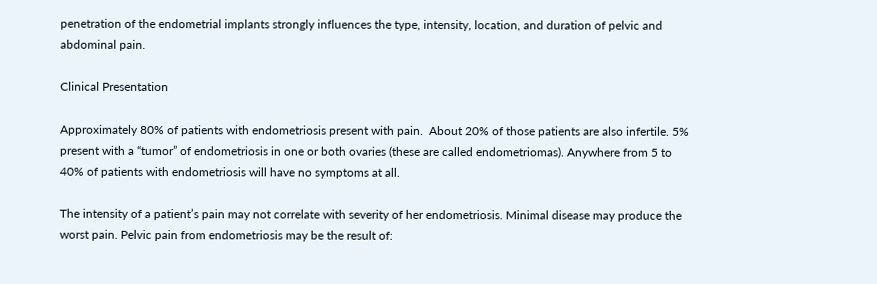penetration of the endometrial implants strongly influences the type, intensity, location, and duration of pelvic and abdominal pain.

Clinical Presentation

Approximately 80% of patients with endometriosis present with pain.  About 20% of those patients are also infertile. 5% present with a “tumor” of endometriosis in one or both ovaries (these are called endometriomas). Anywhere from 5 to 40% of patients with endometriosis will have no symptoms at all.

The intensity of a patient’s pain may not correlate with severity of her endometriosis. Minimal disease may produce the worst pain. Pelvic pain from endometriosis may be the result of: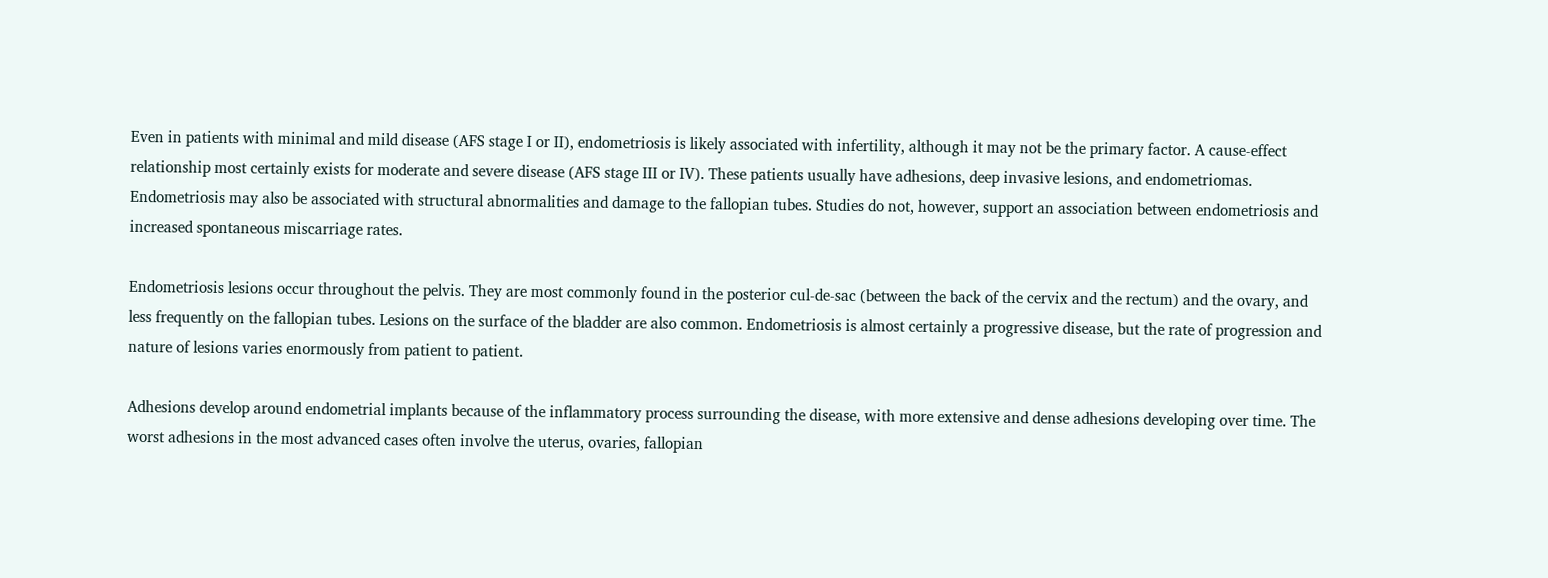Even in patients with minimal and mild disease (AFS stage I or II), endometriosis is likely associated with infertility, although it may not be the primary factor. A cause-effect relationship most certainly exists for moderate and severe disease (AFS stage III or IV). These patients usually have adhesions, deep invasive lesions, and endometriomas. Endometriosis may also be associated with structural abnormalities and damage to the fallopian tubes. Studies do not, however, support an association between endometriosis and increased spontaneous miscarriage rates.

Endometriosis lesions occur throughout the pelvis. They are most commonly found in the posterior cul-de-sac (between the back of the cervix and the rectum) and the ovary, and less frequently on the fallopian tubes. Lesions on the surface of the bladder are also common. Endometriosis is almost certainly a progressive disease, but the rate of progression and nature of lesions varies enormously from patient to patient.

Adhesions develop around endometrial implants because of the inflammatory process surrounding the disease, with more extensive and dense adhesions developing over time. The worst adhesions in the most advanced cases often involve the uterus, ovaries, fallopian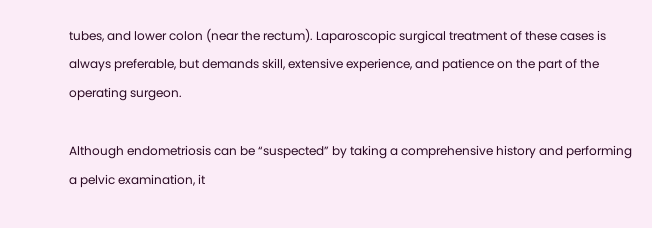tubes, and lower colon (near the rectum). Laparoscopic surgical treatment of these cases is always preferable, but demands skill, extensive experience, and patience on the part of the operating surgeon.

Although endometriosis can be “suspected” by taking a comprehensive history and performing a pelvic examination, it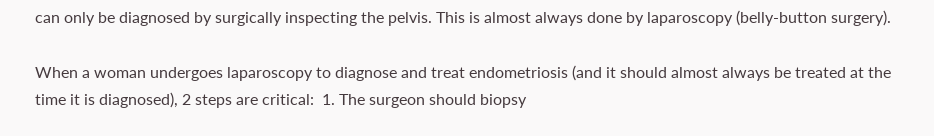can only be diagnosed by surgically inspecting the pelvis. This is almost always done by laparoscopy (belly-button surgery).

When a woman undergoes laparoscopy to diagnose and treat endometriosis (and it should almost always be treated at the time it is diagnosed), 2 steps are critical:  1. The surgeon should biopsy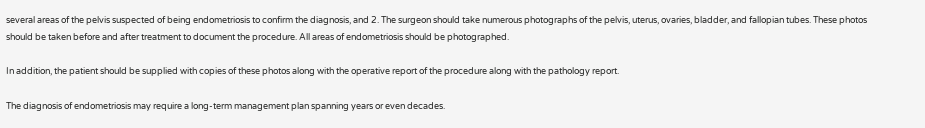several areas of the pelvis suspected of being endometriosis to confirm the diagnosis, and 2. The surgeon should take numerous photographs of the pelvis, uterus, ovaries, bladder, and fallopian tubes. These photos should be taken before and after treatment to document the procedure. All areas of endometriosis should be photographed.

In addition, the patient should be supplied with copies of these photos along with the operative report of the procedure along with the pathology report.

The diagnosis of endometriosis may require a long-term management plan spanning years or even decades.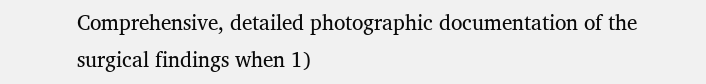Comprehensive, detailed photographic documentation of the surgical findings when 1)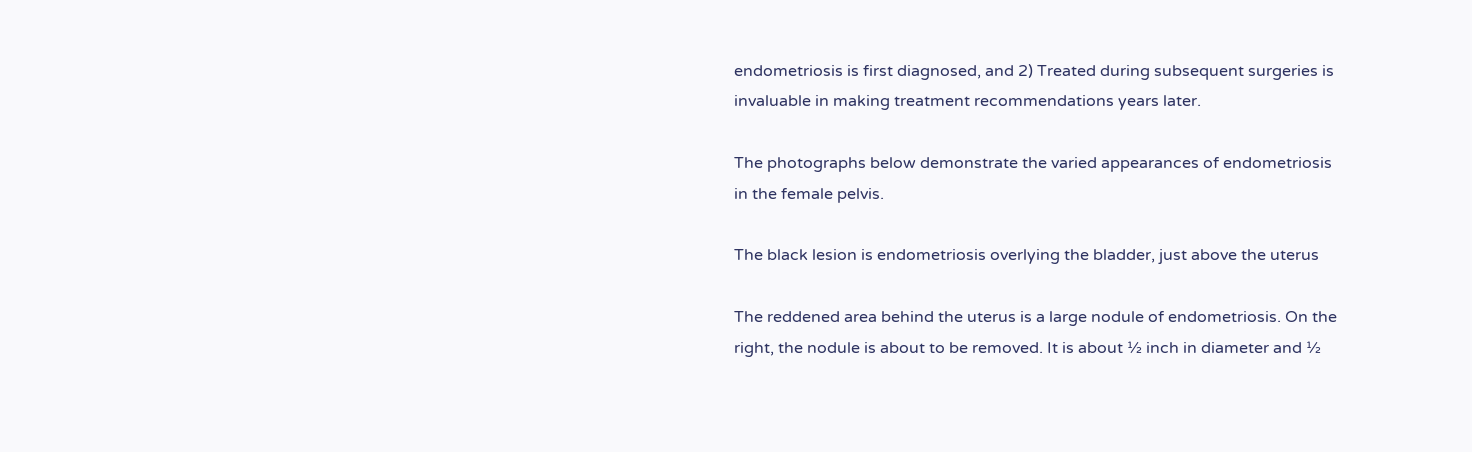endometriosis is first diagnosed, and 2) Treated during subsequent surgeries is invaluable in making treatment recommendations years later.

The photographs below demonstrate the varied appearances of endometriosis in the female pelvis.

The black lesion is endometriosis overlying the bladder, just above the uterus

The reddened area behind the uterus is a large nodule of endometriosis. On the right, the nodule is about to be removed. It is about ½ inch in diameter and ½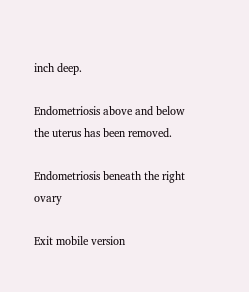inch deep.

Endometriosis above and below the uterus has been removed.

Endometriosis beneath the right ovary

Exit mobile version